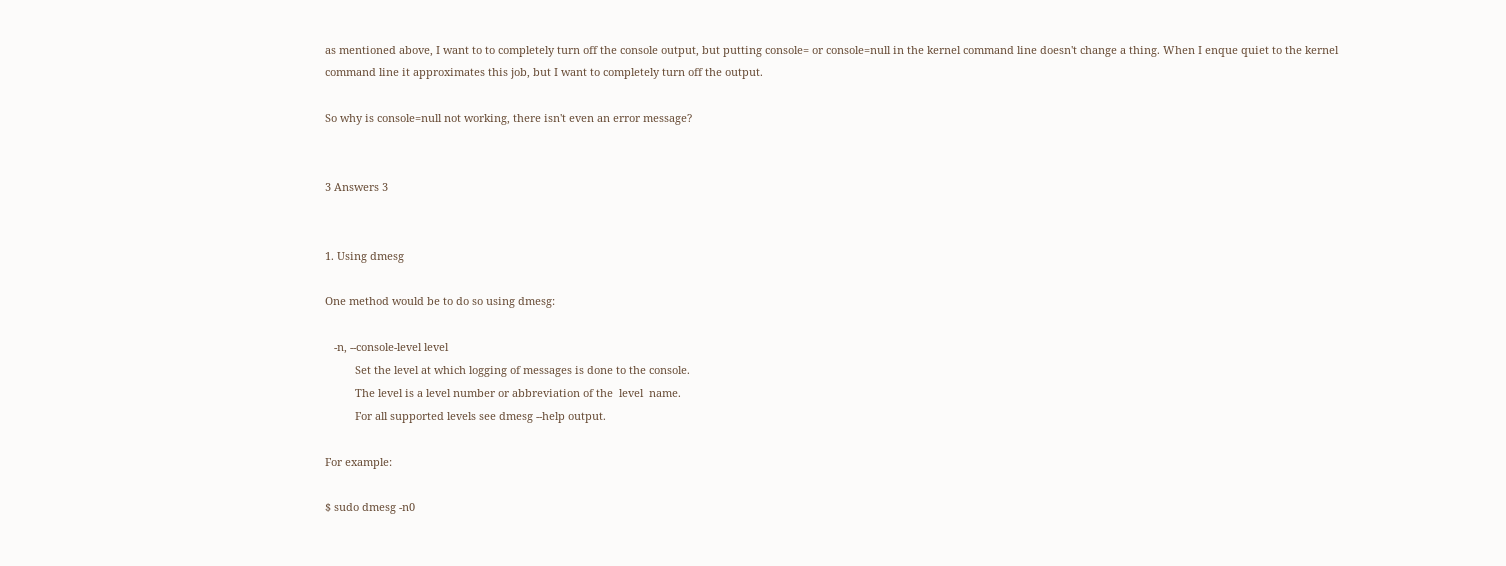as mentioned above, I want to to completely turn off the console output, but putting console= or console=null in the kernel command line doesn't change a thing. When I enque quiet to the kernel command line it approximates this job, but I want to completely turn off the output.

So why is console=null not working, there isn't even an error message?


3 Answers 3


1. Using dmesg

One method would be to do so using dmesg:

   -n, --console-level level
          Set the level at which logging of messages is done to the console.
          The level is a level number or abbreviation of the  level  name.
          For all supported levels see dmesg --help output.

For example:

$ sudo dmesg -n0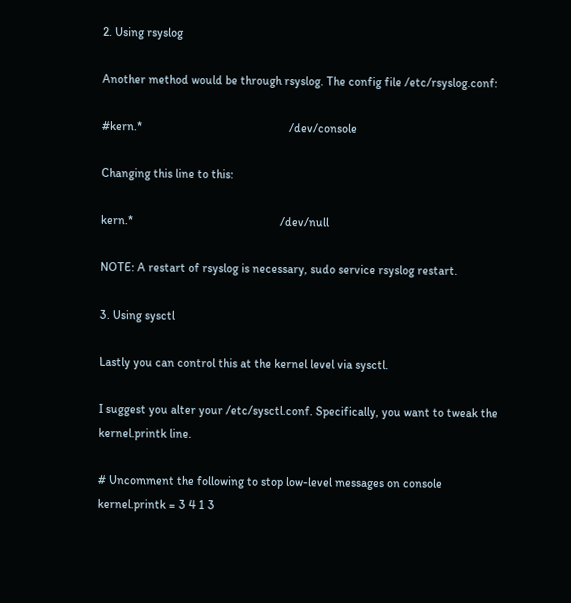2. Using rsyslog

Another method would be through rsyslog. The config file /etc/rsyslog.conf:

#kern.*                                                 /dev/console

Changing this line to this:

kern.*                                                 /dev/null

NOTE: A restart of rsyslog is necessary, sudo service rsyslog restart.

3. Using sysctl

Lastly you can control this at the kernel level via sysctl.

I suggest you alter your /etc/sysctl.conf. Specifically, you want to tweak the kernel.printk line.

# Uncomment the following to stop low-level messages on console
kernel.printk = 3 4 1 3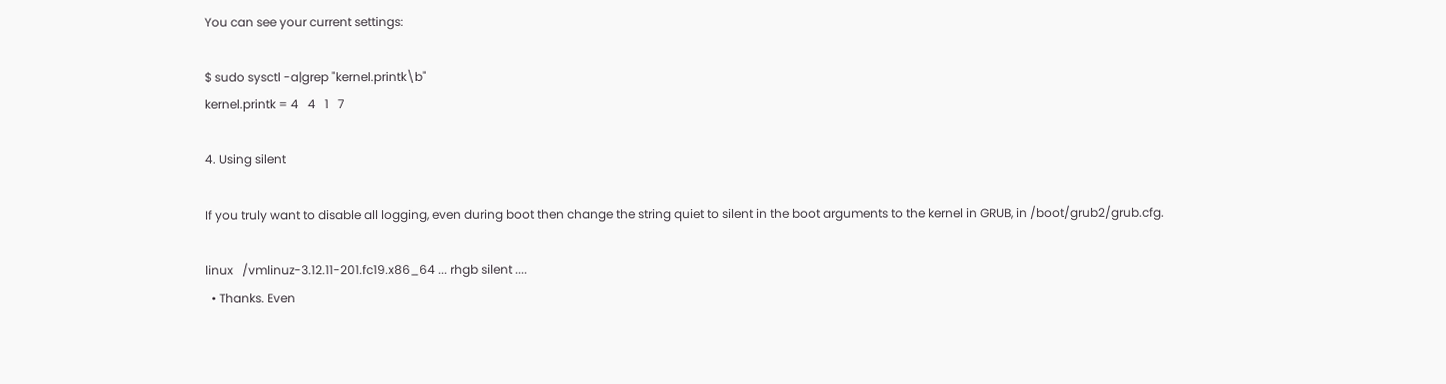You can see your current settings:

$ sudo sysctl -a|grep "kernel.printk\b"
kernel.printk = 4   4   1   7

4. Using silent

If you truly want to disable all logging, even during boot then change the string quiet to silent in the boot arguments to the kernel in GRUB, in /boot/grub2/grub.cfg.

linux   /vmlinuz-3.12.11-201.fc19.x86_64 ... rhgb silent ....
  • Thanks. Even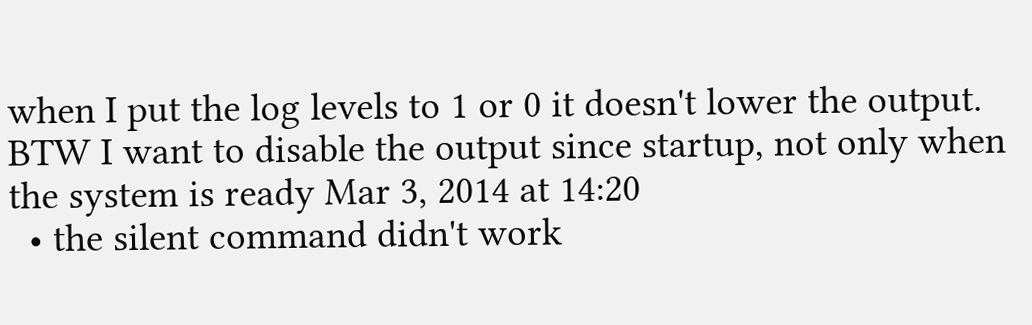when I put the log levels to 1 or 0 it doesn't lower the output. BTW I want to disable the output since startup, not only when the system is ready Mar 3, 2014 at 14:20
  • the silent command didn't work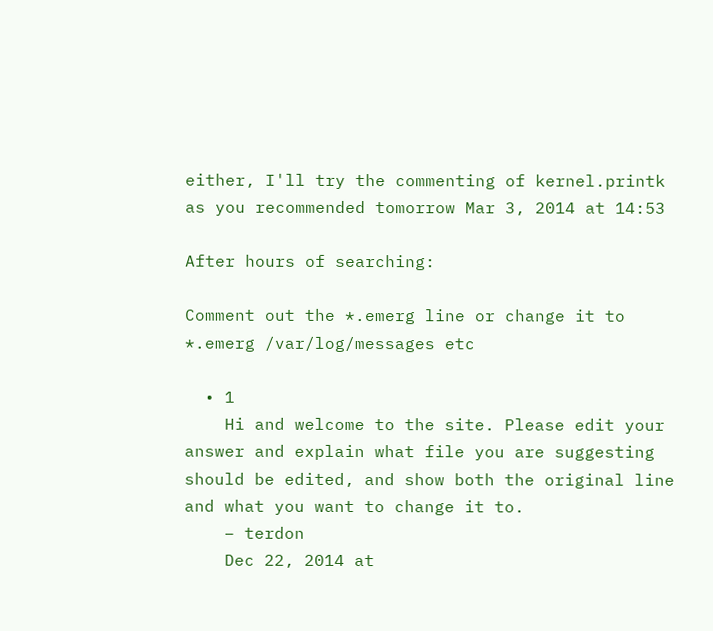either, I'll try the commenting of kernel.printk as you recommended tomorrow Mar 3, 2014 at 14:53

After hours of searching:

Comment out the *.emerg line or change it to *.emerg /var/log/messages etc

  • 1
    Hi and welcome to the site. Please edit your answer and explain what file you are suggesting should be edited, and show both the original line and what you want to change it to.
    – terdon
    Dec 22, 2014 at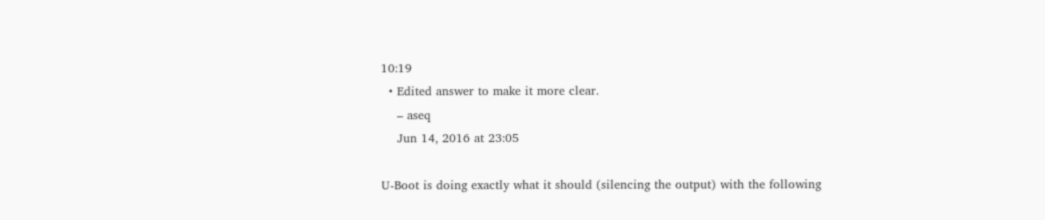10:19
  • Edited answer to make it more clear.
    – aseq
    Jun 14, 2016 at 23:05

U-Boot is doing exactly what it should (silencing the output) with the following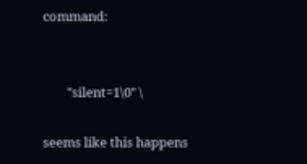command:


        "silent=1\0" \

seems like this happens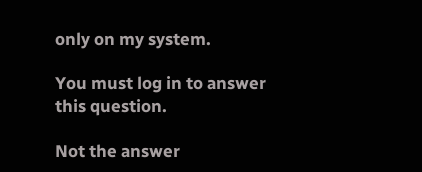only on my system.

You must log in to answer this question.

Not the answer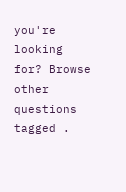you're looking for? Browse other questions tagged .